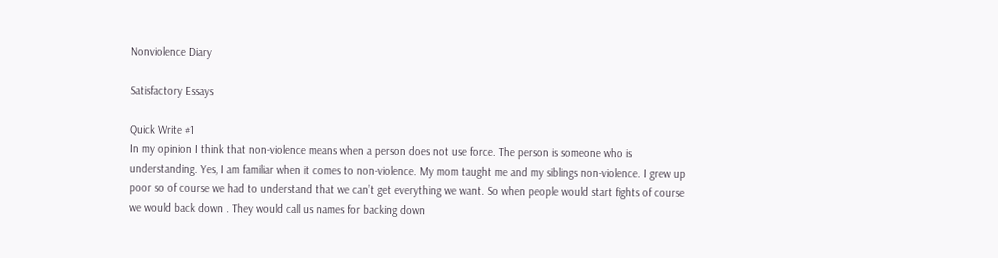Nonviolence Diary

Satisfactory Essays

Quick Write #1
In my opinion I think that non-violence means when a person does not use force. The person is someone who is understanding. Yes, I am familiar when it comes to non-violence. My mom taught me and my siblings non-violence. I grew up poor so of course we had to understand that we can’t get everything we want. So when people would start fights of course we would back down . They would call us names for backing down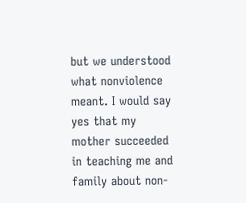but we understood what nonviolence meant. I would say yes that my mother succeeded in teaching me and family about non-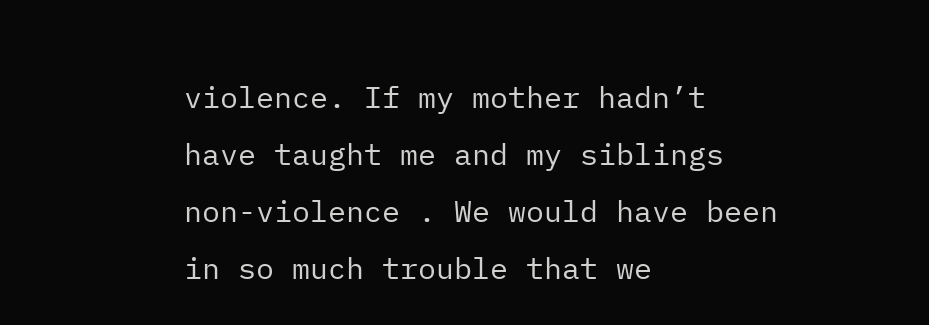violence. If my mother hadn’t have taught me and my siblings non-violence . We would have been in so much trouble that we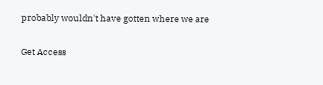probably wouldn't have gotten where we are

Get Access